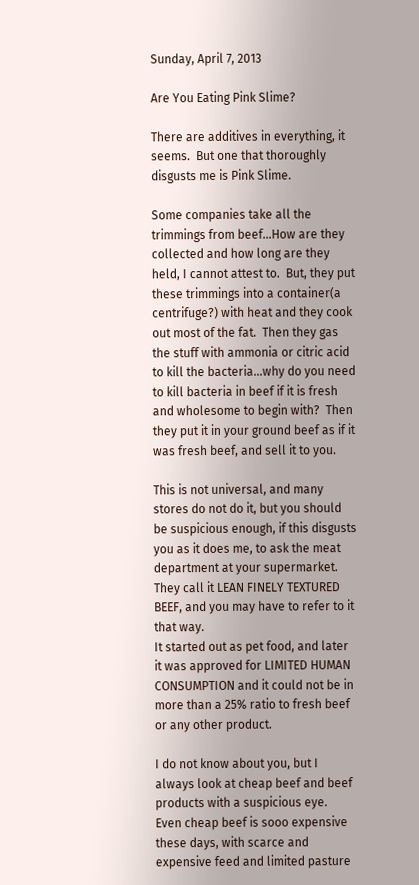Sunday, April 7, 2013

Are You Eating Pink Slime?

There are additives in everything, it seems.  But one that thoroughly disgusts me is Pink Slime.

Some companies take all the trimmings from beef...How are they collected and how long are they held, I cannot attest to.  But, they put these trimmings into a container(a centrifuge?) with heat and they cook out most of the fat.  Then they gas the stuff with ammonia or citric acid to kill the bacteria...why do you need to kill bacteria in beef if it is fresh and wholesome to begin with?  Then they put it in your ground beef as if it was fresh beef, and sell it to you.

This is not universal, and many stores do not do it, but you should be suspicious enough, if this disgusts you as it does me, to ask the meat department at your supermarket.  They call it LEAN FINELY TEXTURED BEEF, and you may have to refer to it that way.
It started out as pet food, and later it was approved for LIMITED HUMAN CONSUMPTION and it could not be in more than a 25% ratio to fresh beef or any other product.

I do not know about you, but I always look at cheap beef and beef products with a suspicious eye.  Even cheap beef is sooo expensive these days, with scarce and expensive feed and limited pasture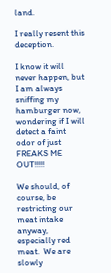land.

I really resent this deception.

I know it will never happen, but I am always sniffing my hamburger now, wondering if I will detect a faint odor of just FREAKS ME OUT!!!!!

We should, of course, be restricting our meat intake anyway, especially red meat.  We are slowly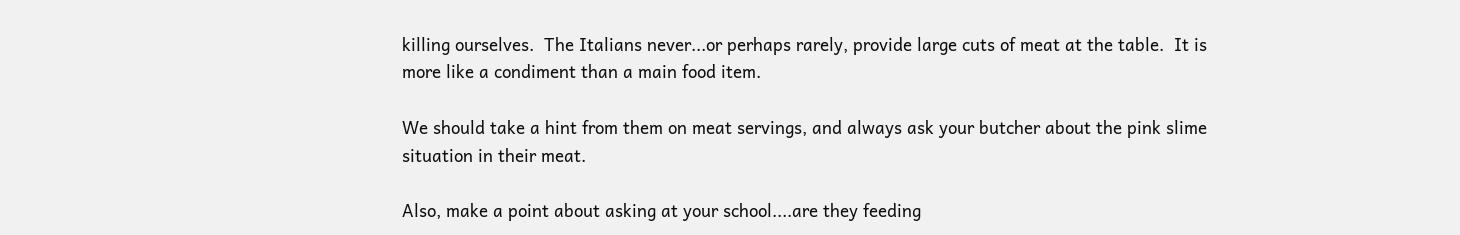killing ourselves.  The Italians never...or perhaps rarely, provide large cuts of meat at the table.  It is more like a condiment than a main food item.

We should take a hint from them on meat servings, and always ask your butcher about the pink slime situation in their meat.

Also, make a point about asking at your school....are they feeding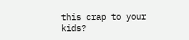this crap to your kids?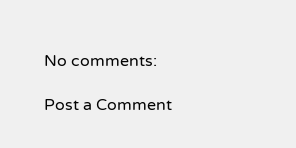No comments:

Post a Comment